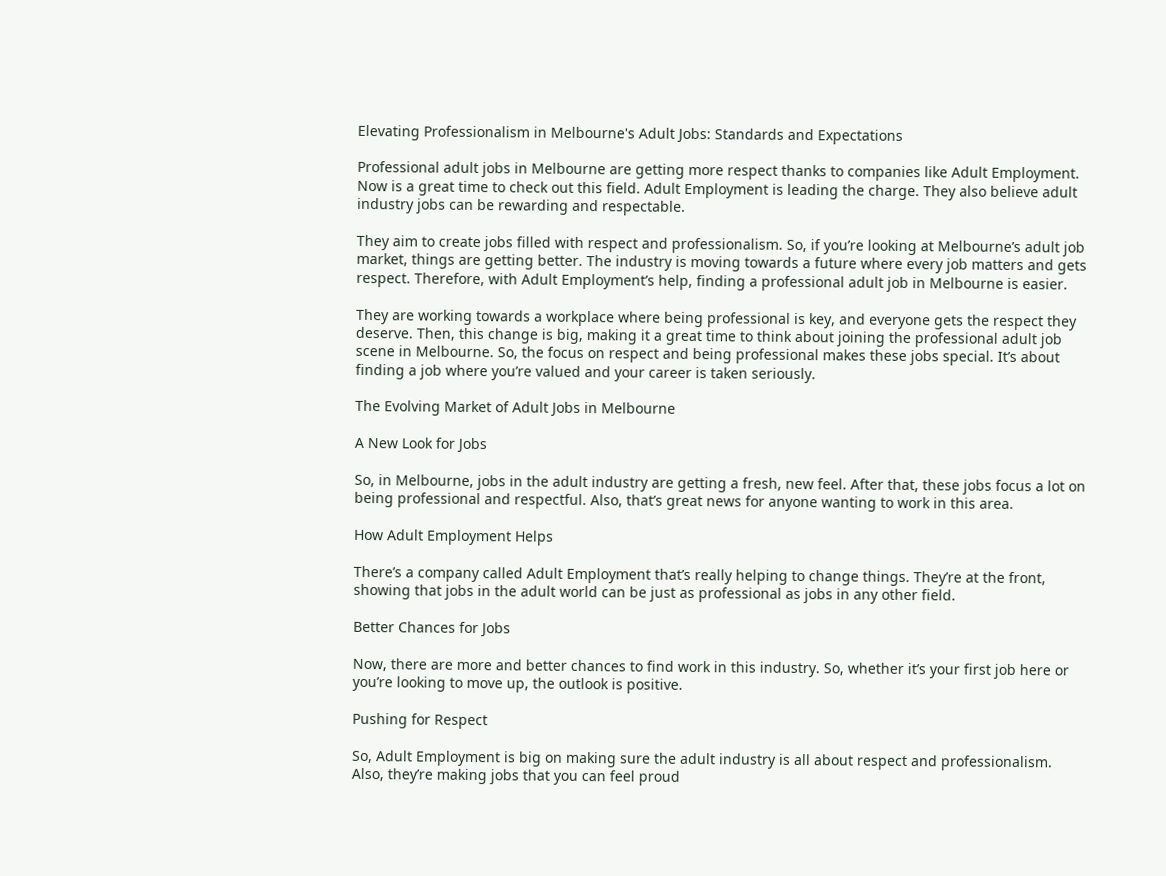Elevating Professionalism in Melbourne's Adult Jobs: Standards and Expectations

Professional adult jobs in Melbourne are getting more respect thanks to companies like Adult Employment. Now is a great time to check out this field. Adult Employment is leading the charge. They also believe adult industry jobs can be rewarding and respectable.

They aim to create jobs filled with respect and professionalism. So, if you’re looking at Melbourne’s adult job market, things are getting better. The industry is moving towards a future where every job matters and gets respect. Therefore, with Adult Employment’s help, finding a professional adult job in Melbourne is easier.

They are working towards a workplace where being professional is key, and everyone gets the respect they deserve. Then, this change is big, making it a great time to think about joining the professional adult job scene in Melbourne. So, the focus on respect and being professional makes these jobs special. It’s about finding a job where you’re valued and your career is taken seriously.

The Evolving Market of Adult Jobs in Melbourne

A New Look for Jobs

So, in Melbourne, jobs in the adult industry are getting a fresh, new feel. After that, these jobs focus a lot on being professional and respectful. Also, that’s great news for anyone wanting to work in this area.

How Adult Employment Helps

There’s a company called Adult Employment that’s really helping to change things. They’re at the front, showing that jobs in the adult world can be just as professional as jobs in any other field.

Better Chances for Jobs

Now, there are more and better chances to find work in this industry. So, whether it’s your first job here or you’re looking to move up, the outlook is positive.

Pushing for Respect

So, Adult Employment is big on making sure the adult industry is all about respect and professionalism. Also, they’re making jobs that you can feel proud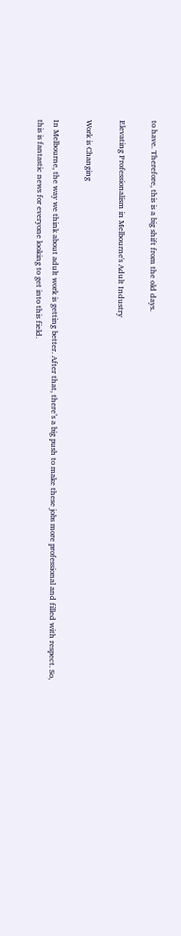to have. Therefore, this is a big shift from the old days.

Elevating Professionalism in Melbourne's Adult Industry

Work is Changing

In Melbourne, the way we think about adult work is getting better. After that, there’s a big push to make these jobs more professional and filled with respect. So, this is fantastic news for everyone looking to get into this field.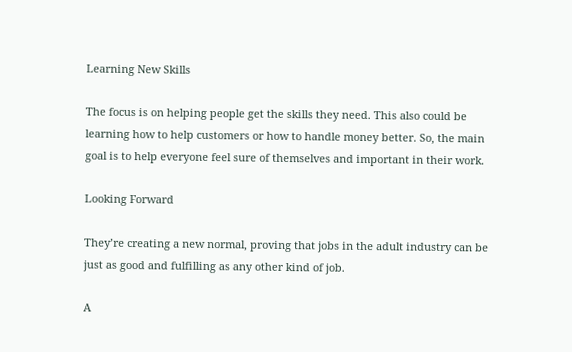Learning New Skills

The focus is on helping people get the skills they need. This also could be learning how to help customers or how to handle money better. So, the main goal is to help everyone feel sure of themselves and important in their work.

Looking Forward

They’re creating a new normal, proving that jobs in the adult industry can be just as good and fulfilling as any other kind of job.

A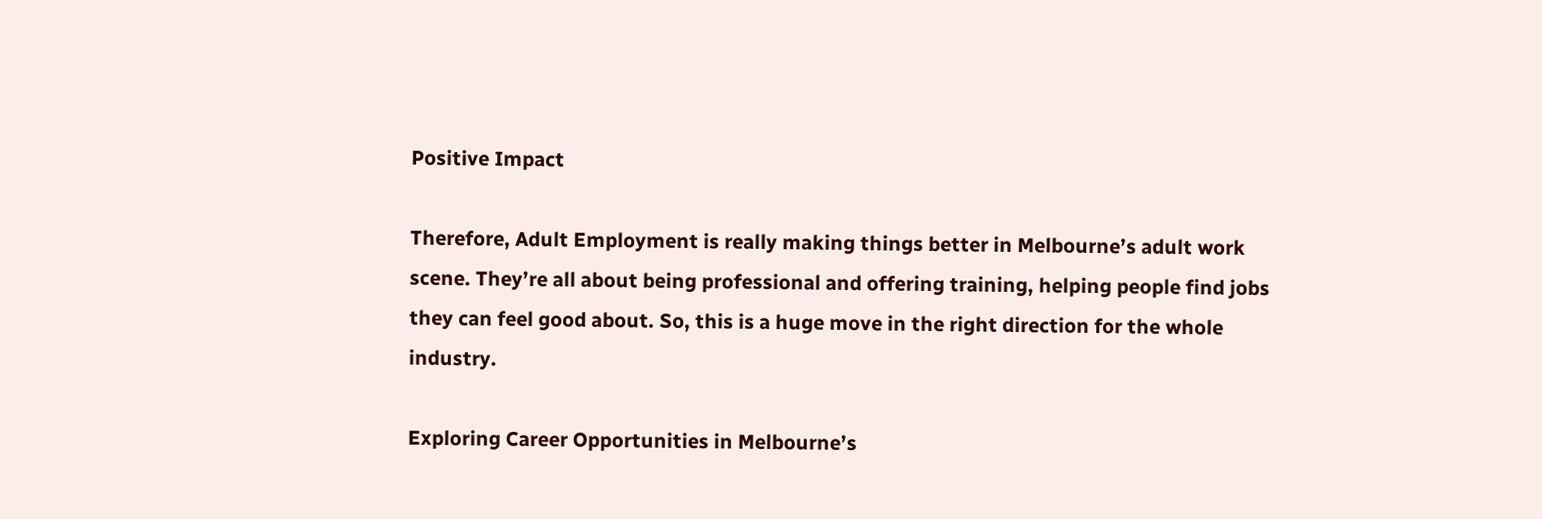Positive Impact

Therefore, Adult Employment is really making things better in Melbourne’s adult work scene. They’re all about being professional and offering training, helping people find jobs they can feel good about. So, this is a huge move in the right direction for the whole industry.

Exploring Career Opportunities in Melbourne’s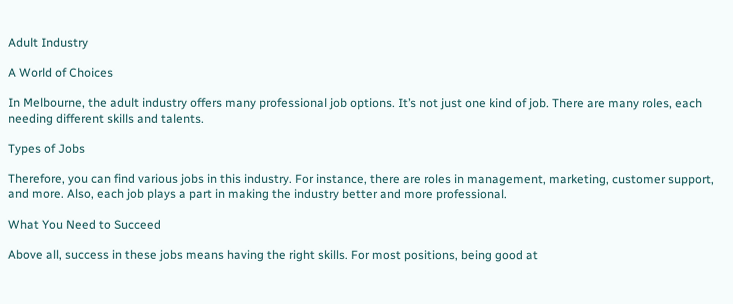Adult Industry

A World of Choices

In Melbourne, the adult industry offers many professional job options. It’s not just one kind of job. There are many roles, each needing different skills and talents.

Types of Jobs

Therefore, you can find various jobs in this industry. For instance, there are roles in management, marketing, customer support, and more. Also, each job plays a part in making the industry better and more professional.

What You Need to Succeed

Above all, success in these jobs means having the right skills. For most positions, being good at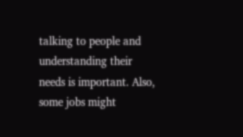talking to people and understanding their needs is important. Also, some jobs might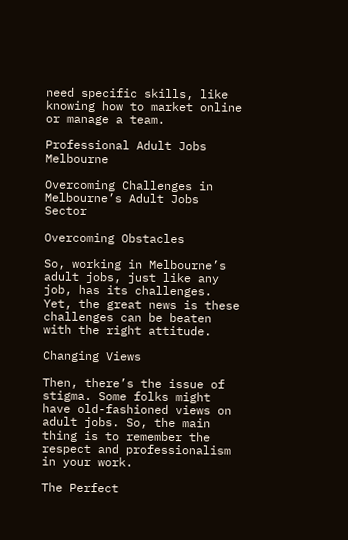need specific skills, like knowing how to market online or manage a team.

Professional Adult Jobs Melbourne

Overcoming Challenges in Melbourne’s Adult Jobs Sector

Overcoming Obstacles

So, working in Melbourne’s adult jobs, just like any job, has its challenges. Yet, the great news is these challenges can be beaten with the right attitude.

Changing Views

Then, there’s the issue of stigma. Some folks might have old-fashioned views on adult jobs. So, the main thing is to remember the respect and professionalism in your work.

The Perfect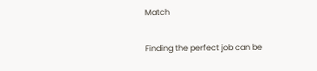Match

Finding the perfect job can be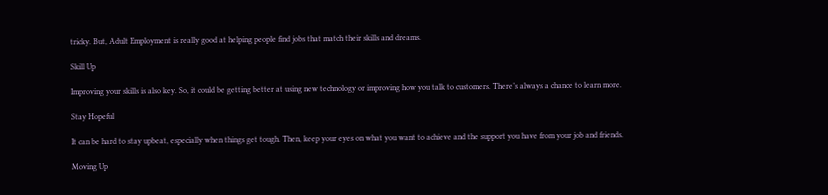tricky. But, Adult Employment is really good at helping people find jobs that match their skills and dreams.

Skill Up

Improving your skills is also key. So, it could be getting better at using new technology or improving how you talk to customers. There’s always a chance to learn more.

Stay Hopeful

It can be hard to stay upbeat, especially when things get tough. Then, keep your eyes on what you want to achieve and the support you have from your job and friends.

Moving Up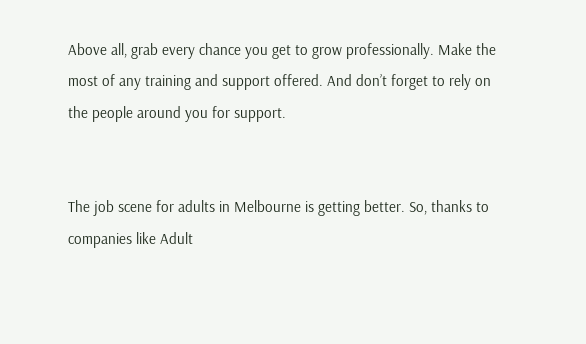Above all, grab every chance you get to grow professionally. Make the most of any training and support offered. And don’t forget to rely on the people around you for support.


The job scene for adults in Melbourne is getting better. So, thanks to companies like Adult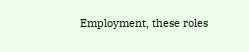Employment, these roles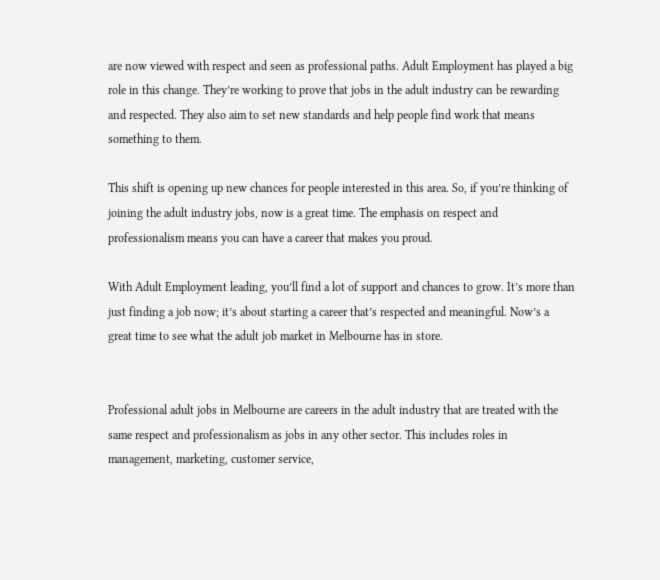are now viewed with respect and seen as professional paths. Adult Employment has played a big role in this change. They’re working to prove that jobs in the adult industry can be rewarding and respected. They also aim to set new standards and help people find work that means something to them.

This shift is opening up new chances for people interested in this area. So, if you’re thinking of joining the adult industry jobs, now is a great time. The emphasis on respect and professionalism means you can have a career that makes you proud.

With Adult Employment leading, you’ll find a lot of support and chances to grow. It’s more than just finding a job now; it’s about starting a career that’s respected and meaningful. Now’s a great time to see what the adult job market in Melbourne has in store.


Professional adult jobs in Melbourne are careers in the adult industry that are treated with the same respect and professionalism as jobs in any other sector. This includes roles in management, marketing, customer service,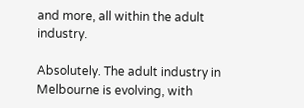and more, all within the adult industry.

Absolutely. The adult industry in Melbourne is evolving, with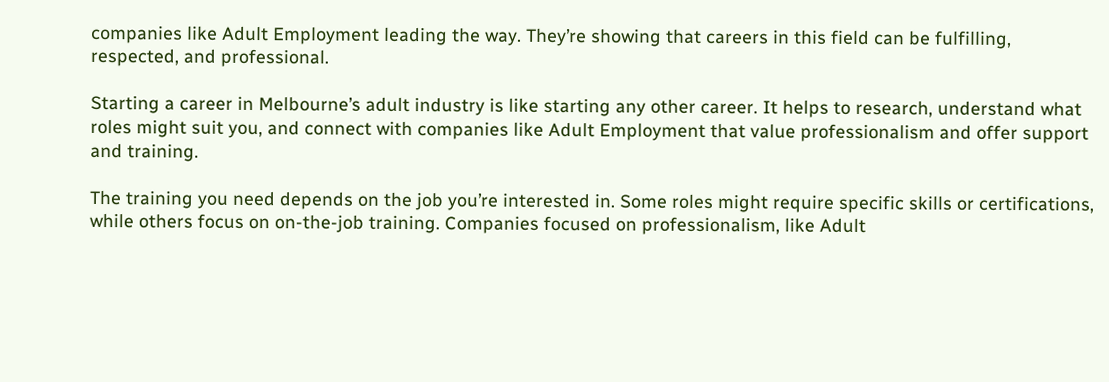companies like Adult Employment leading the way. They’re showing that careers in this field can be fulfilling, respected, and professional.

Starting a career in Melbourne’s adult industry is like starting any other career. It helps to research, understand what roles might suit you, and connect with companies like Adult Employment that value professionalism and offer support and training.

The training you need depends on the job you’re interested in. Some roles might require specific skills or certifications, while others focus on on-the-job training. Companies focused on professionalism, like Adult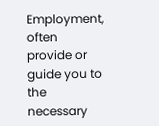Employment, often provide or guide you to the necessary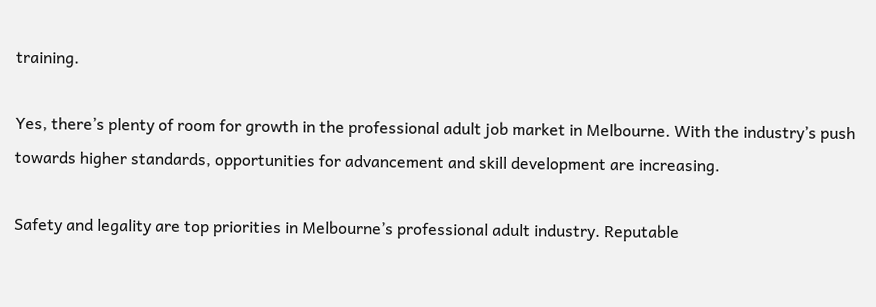training.

Yes, there’s plenty of room for growth in the professional adult job market in Melbourne. With the industry’s push towards higher standards, opportunities for advancement and skill development are increasing.

Safety and legality are top priorities in Melbourne’s professional adult industry. Reputable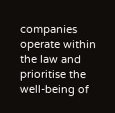companies operate within the law and prioritise the well-being of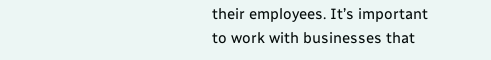their employees. It’s important to work with businesses that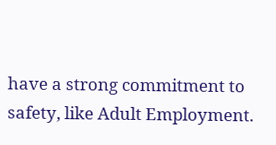have a strong commitment to safety, like Adult Employment.